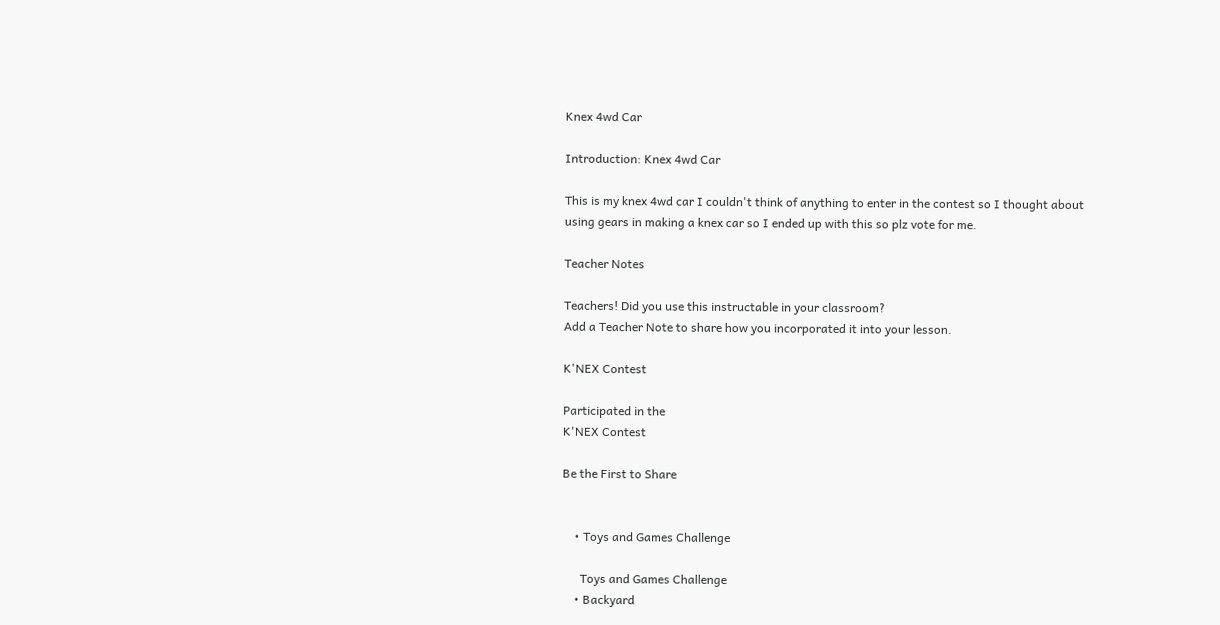Knex 4wd Car

Introduction: Knex 4wd Car

This is my knex 4wd car I couldn't think of anything to enter in the contest so I thought about using gears in making a knex car so I ended up with this so plz vote for me.

Teacher Notes

Teachers! Did you use this instructable in your classroom?
Add a Teacher Note to share how you incorporated it into your lesson.

K'NEX Contest

Participated in the
K'NEX Contest

Be the First to Share


    • Toys and Games Challenge

      Toys and Games Challenge
    • Backyard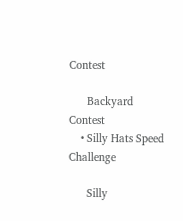Contest

      Backyard Contest
    • Silly Hats Speed Challenge

      Silly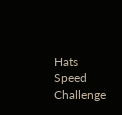Hats Speed Challenge